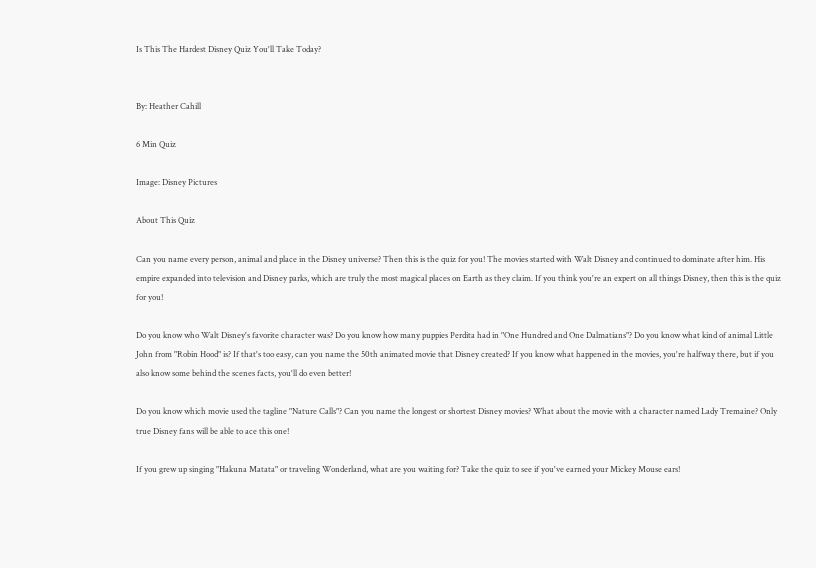Is This The Hardest Disney Quiz You'll Take Today?


By: Heather Cahill

6 Min Quiz

Image: Disney Pictures

About This Quiz

Can you name every person, animal and place in the Disney universe? Then this is the quiz for you! The movies started with Walt Disney and continued to dominate after him. His empire expanded into television and Disney parks, which are truly the most magical places on Earth as they claim. If you think you're an expert on all things Disney, then this is the quiz for you!

Do you know who Walt Disney's favorite character was? Do you know how many puppies Perdita had in "One Hundred and One Dalmatians"? Do you know what kind of animal Little John from "Robin Hood" is? If that's too easy, can you name the 50th animated movie that Disney created? If you know what happened in the movies, you're halfway there, but if you also know some behind the scenes facts, you'll do even better!

Do you know which movie used the tagline "Nature Calls"? Can you name the longest or shortest Disney movies? What about the movie with a character named Lady Tremaine? Only true Disney fans will be able to ace this one!

If you grew up singing "Hakuna Matata" or traveling Wonderland, what are you waiting for? Take the quiz to see if you've earned your Mickey Mouse ears!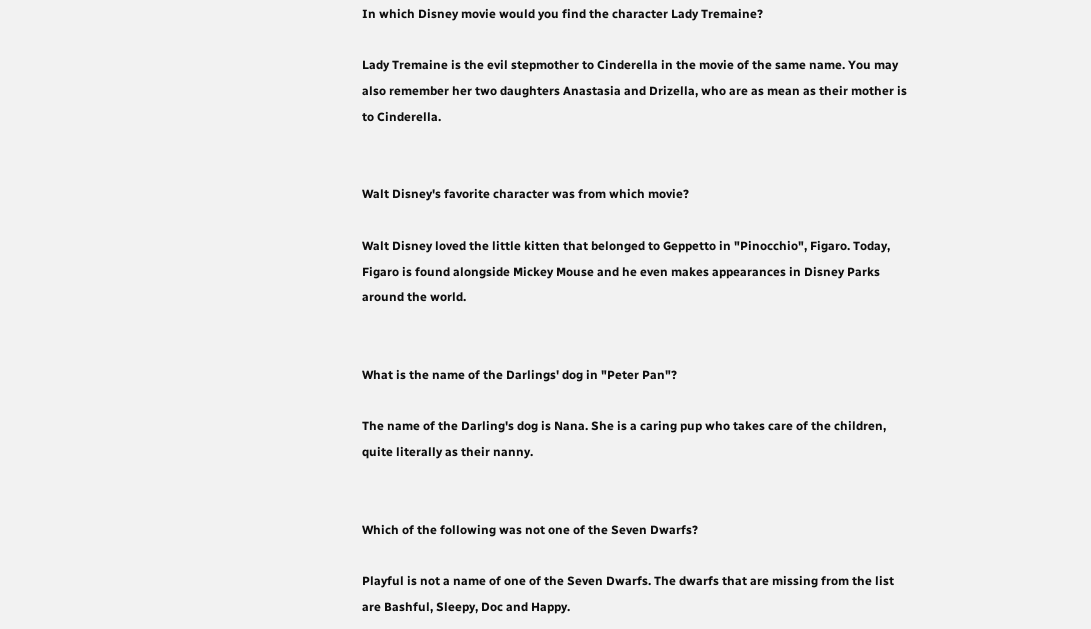In which Disney movie would you find the character Lady Tremaine?

Lady Tremaine is the evil stepmother to Cinderella in the movie of the same name. You may also remember her two daughters Anastasia and Drizella, who are as mean as their mother is to Cinderella.


Walt Disney's favorite character was from which movie?

Walt Disney loved the little kitten that belonged to Geppetto in "Pinocchio", Figaro. Today, Figaro is found alongside Mickey Mouse and he even makes appearances in Disney Parks around the world.


What is the name of the Darlings' dog in "Peter Pan"?

The name of the Darling's dog is Nana. She is a caring pup who takes care of the children, quite literally as their nanny.


Which of the following was not one of the Seven Dwarfs?

Playful is not a name of one of the Seven Dwarfs. The dwarfs that are missing from the list are Bashful, Sleepy, Doc and Happy.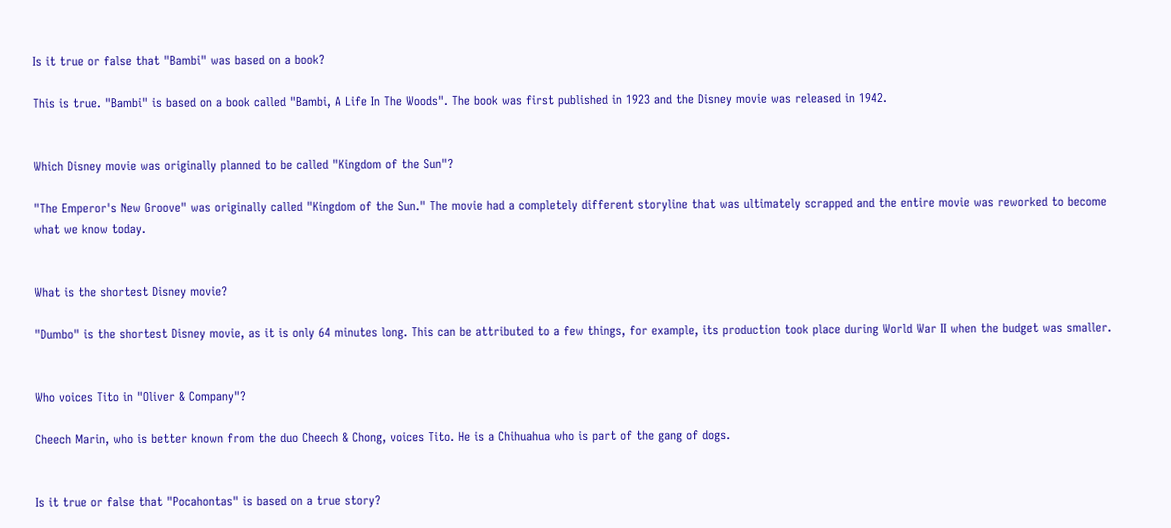Is it true or false that "Bambi" was based on a book?

This is true. "Bambi" is based on a book called "Bambi, A Life In The Woods". The book was first published in 1923 and the Disney movie was released in 1942.


Which Disney movie was originally planned to be called "Kingdom of the Sun"?

"The Emperor's New Groove" was originally called "Kingdom of the Sun." The movie had a completely different storyline that was ultimately scrapped and the entire movie was reworked to become what we know today.


What is the shortest Disney movie?

"Dumbo" is the shortest Disney movie, as it is only 64 minutes long. This can be attributed to a few things, for example, its production took place during World War II when the budget was smaller.


Who voices Tito in "Oliver & Company"?

Cheech Marin, who is better known from the duo Cheech & Chong, voices Tito. He is a Chihuahua who is part of the gang of dogs.


Is it true or false that "Pocahontas" is based on a true story?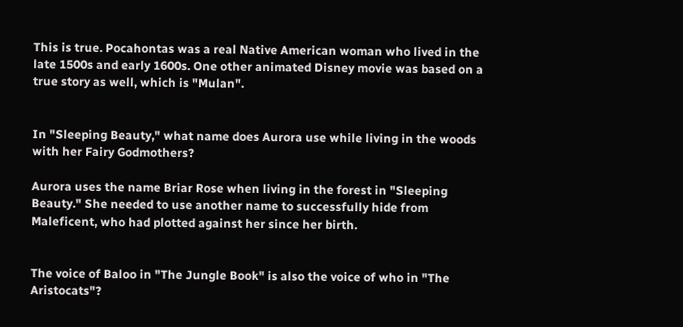This is true. Pocahontas was a real Native American woman who lived in the late 1500s and early 1600s. One other animated Disney movie was based on a true story as well, which is "Mulan".


In "Sleeping Beauty," what name does Aurora use while living in the woods with her Fairy Godmothers?

Aurora uses the name Briar Rose when living in the forest in "Sleeping Beauty." She needed to use another name to successfully hide from Maleficent, who had plotted against her since her birth.


The voice of Baloo in "The Jungle Book" is also the voice of who in "The Aristocats"?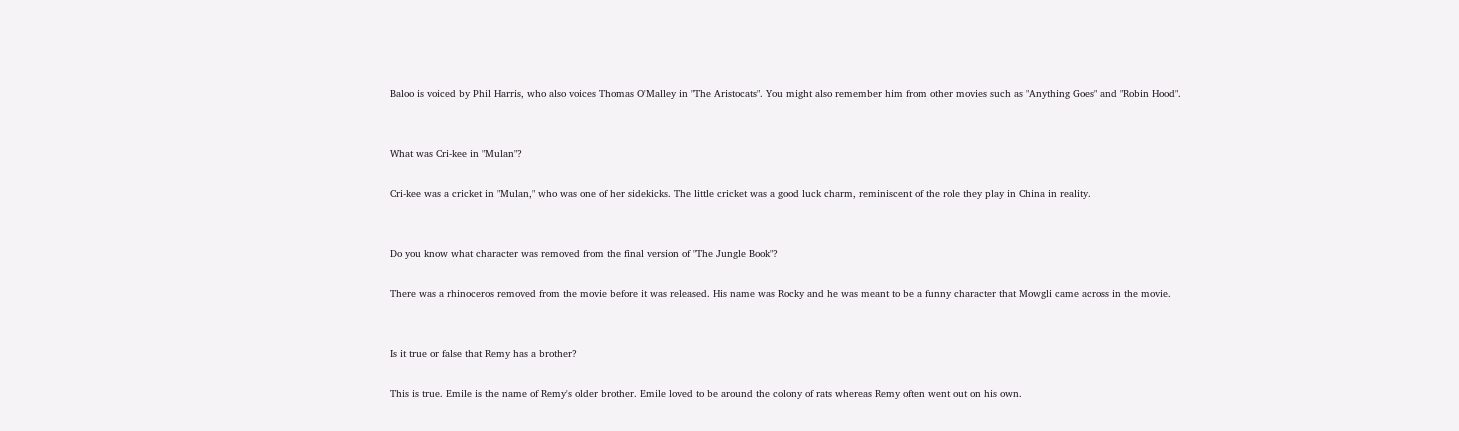Baloo is voiced by Phil Harris, who also voices Thomas O'Malley in "The Aristocats". You might also remember him from other movies such as "Anything Goes" and "Robin Hood".


What was Cri-kee in "Mulan"?

Cri-kee was a cricket in "Mulan," who was one of her sidekicks. The little cricket was a good luck charm, reminiscent of the role they play in China in reality.


Do you know what character was removed from the final version of "The Jungle Book"?

There was a rhinoceros removed from the movie before it was released. His name was Rocky and he was meant to be a funny character that Mowgli came across in the movie.


Is it true or false that Remy has a brother?

This is true. Emile is the name of Remy's older brother. Emile loved to be around the colony of rats whereas Remy often went out on his own.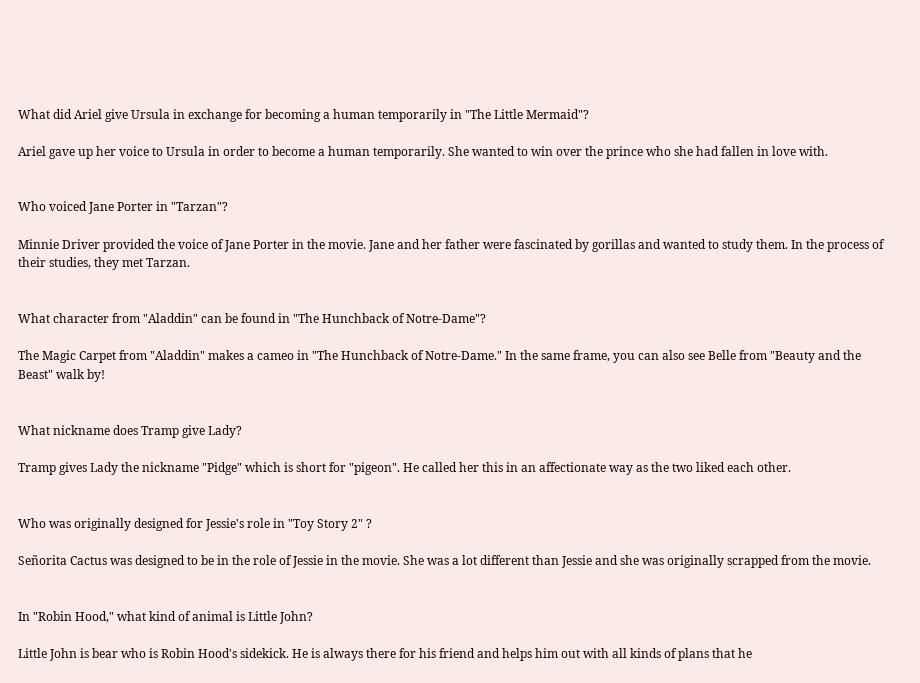What did Ariel give Ursula in exchange for becoming a human temporarily in "The Little Mermaid"?

Ariel gave up her voice to Ursula in order to become a human temporarily. She wanted to win over the prince who she had fallen in love with.


Who voiced Jane Porter in "Tarzan"?

Minnie Driver provided the voice of Jane Porter in the movie. Jane and her father were fascinated by gorillas and wanted to study them. In the process of their studies, they met Tarzan.


What character from "Aladdin" can be found in "The Hunchback of Notre-Dame"?

The Magic Carpet from "Aladdin" makes a cameo in "The Hunchback of Notre-Dame." In the same frame, you can also see Belle from "Beauty and the Beast" walk by!


What nickname does Tramp give Lady?

Tramp gives Lady the nickname "Pidge" which is short for "pigeon". He called her this in an affectionate way as the two liked each other.


Who was originally designed for Jessie's role in "Toy Story 2" ?

Señorita Cactus was designed to be in the role of Jessie in the movie. She was a lot different than Jessie and she was originally scrapped from the movie.


In "Robin Hood," what kind of animal is Little John?

Little John is bear who is Robin Hood's sidekick. He is always there for his friend and helps him out with all kinds of plans that he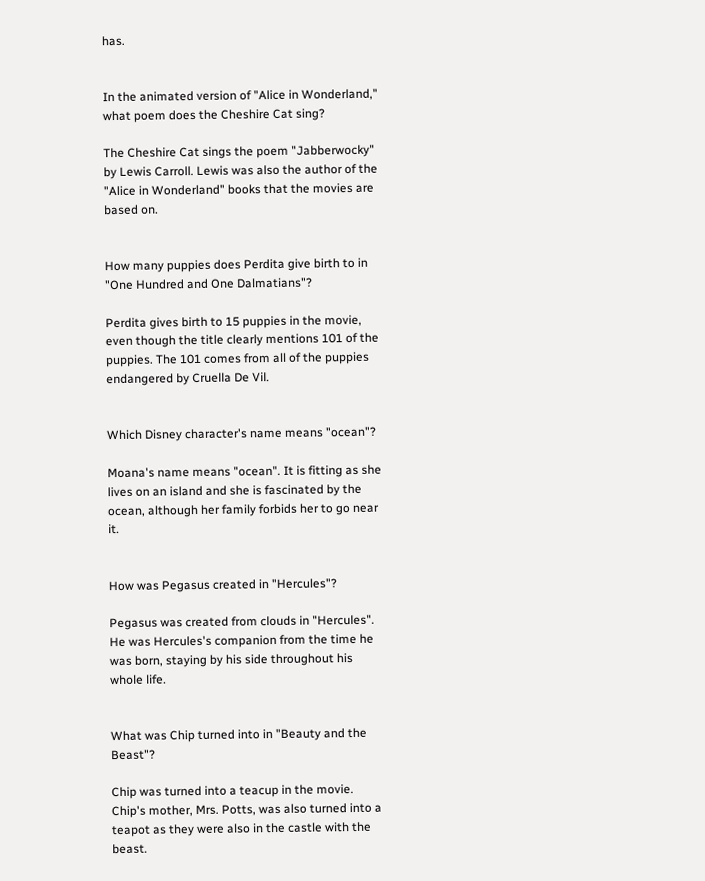has.


In the animated version of "Alice in Wonderland," what poem does the Cheshire Cat sing?

The Cheshire Cat sings the poem "Jabberwocky" by Lewis Carroll. Lewis was also the author of the "Alice in Wonderland" books that the movies are based on.


How many puppies does Perdita give birth to in "One Hundred and One Dalmatians"?

Perdita gives birth to 15 puppies in the movie, even though the title clearly mentions 101 of the puppies. The 101 comes from all of the puppies endangered by Cruella De Vil.


Which Disney character's name means "ocean"?

Moana's name means "ocean". It is fitting as she lives on an island and she is fascinated by the ocean, although her family forbids her to go near it.


How was Pegasus created in "Hercules"?

Pegasus was created from clouds in "Hercules". He was Hercules's companion from the time he was born, staying by his side throughout his whole life.


What was Chip turned into in "Beauty and the Beast"?

Chip was turned into a teacup in the movie. Chip's mother, Mrs. Potts, was also turned into a teapot as they were also in the castle with the beast.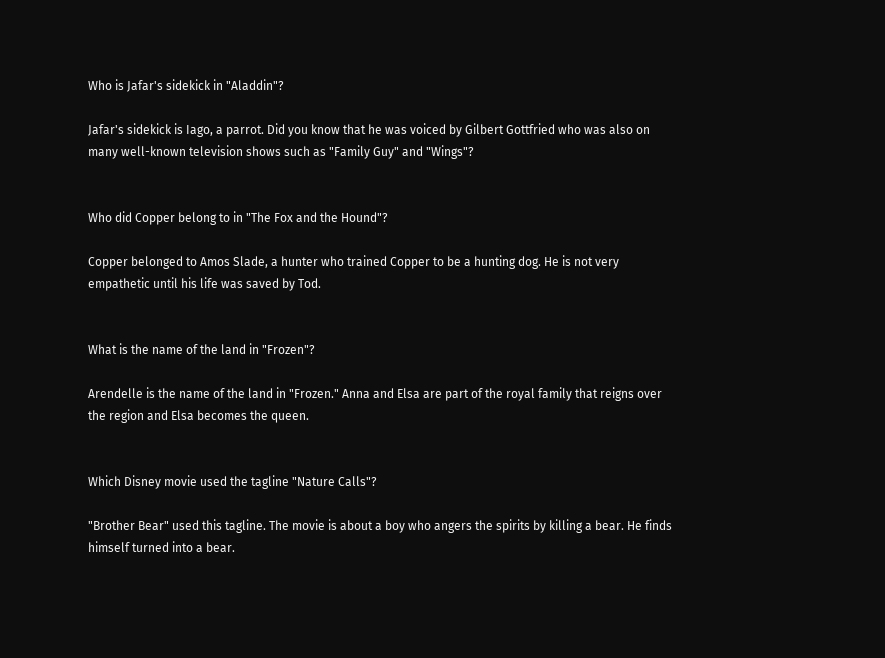Who is Jafar's sidekick in "Aladdin"?

Jafar's sidekick is Iago, a parrot. Did you know that he was voiced by Gilbert Gottfried who was also on many well-known television shows such as "Family Guy" and "Wings"?


Who did Copper belong to in "The Fox and the Hound"?

Copper belonged to Amos Slade, a hunter who trained Copper to be a hunting dog. He is not very empathetic until his life was saved by Tod.


What is the name of the land in "Frozen"?

Arendelle is the name of the land in "Frozen." Anna and Elsa are part of the royal family that reigns over the region and Elsa becomes the queen.


Which Disney movie used the tagline "Nature Calls"?

"Brother Bear" used this tagline. The movie is about a boy who angers the spirits by killing a bear. He finds himself turned into a bear.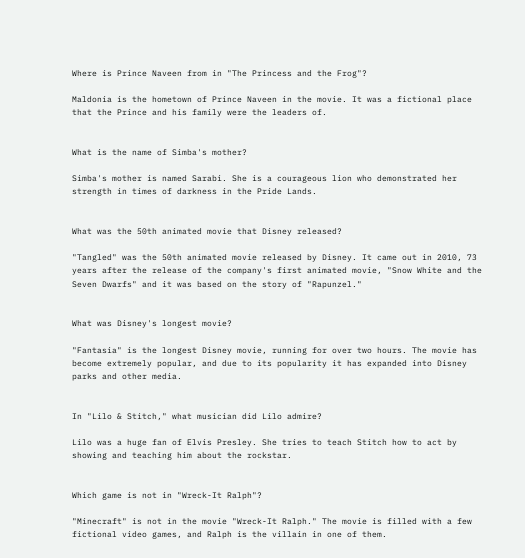Where is Prince Naveen from in "The Princess and the Frog"?

Maldonia is the hometown of Prince Naveen in the movie. It was a fictional place that the Prince and his family were the leaders of.


What is the name of Simba's mother?

Simba's mother is named Sarabi. She is a courageous lion who demonstrated her strength in times of darkness in the Pride Lands.


What was the 50th animated movie that Disney released?

"Tangled" was the 50th animated movie released by Disney. It came out in 2010, 73 years after the release of the company's first animated movie, "Snow White and the Seven Dwarfs" and it was based on the story of "Rapunzel."


What was Disney's longest movie?

"Fantasia" is the longest Disney movie, running for over two hours. The movie has become extremely popular, and due to its popularity it has expanded into Disney parks and other media.


In "Lilo & Stitch," what musician did Lilo admire?

Lilo was a huge fan of Elvis Presley. She tries to teach Stitch how to act by showing and teaching him about the rockstar.


Which game is not in "Wreck-It Ralph"?

"Minecraft" is not in the movie "Wreck-It Ralph." The movie is filled with a few fictional video games, and Ralph is the villain in one of them.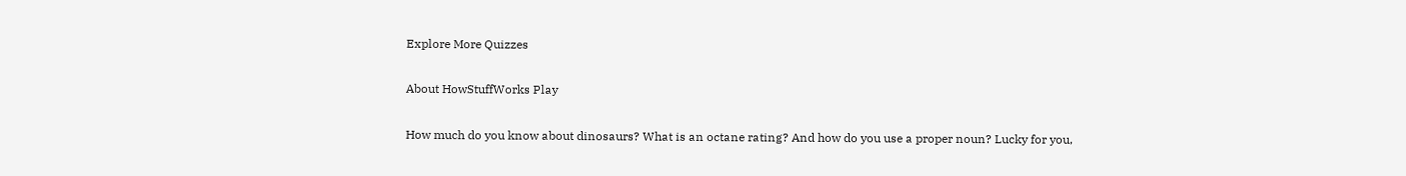Explore More Quizzes

About HowStuffWorks Play

How much do you know about dinosaurs? What is an octane rating? And how do you use a proper noun? Lucky for you,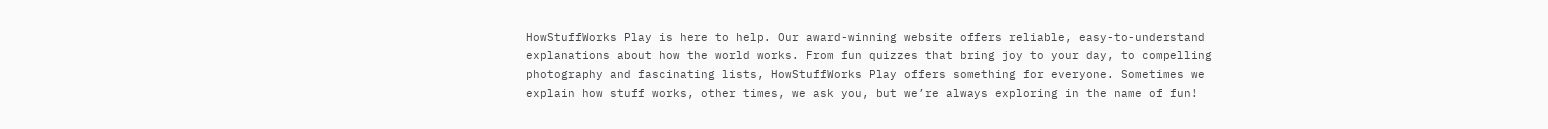HowStuffWorks Play is here to help. Our award-winning website offers reliable, easy-to-understand explanations about how the world works. From fun quizzes that bring joy to your day, to compelling photography and fascinating lists, HowStuffWorks Play offers something for everyone. Sometimes we explain how stuff works, other times, we ask you, but we’re always exploring in the name of fun!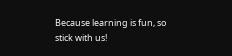Because learning is fun, so stick with us!